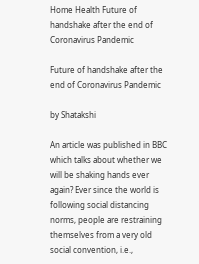Home Health Future of handshake after the end of Coronavirus Pandemic

Future of handshake after the end of Coronavirus Pandemic

by Shatakshi

An article was published in BBC which talks about whether we will be shaking hands ever again? Ever since the world is following social distancing norms, people are restraining themselves from a very old social convention, i.e.,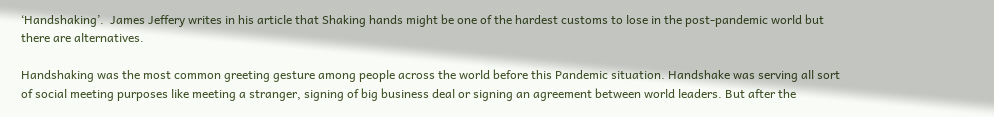‘Handshaking’.  James Jeffery writes in his article that Shaking hands might be one of the hardest customs to lose in the post-pandemic world but there are alternatives.

Handshaking was the most common greeting gesture among people across the world before this Pandemic situation. Handshake was serving all sort of social meeting purposes like meeting a stranger, signing of big business deal or signing an agreement between world leaders. But after the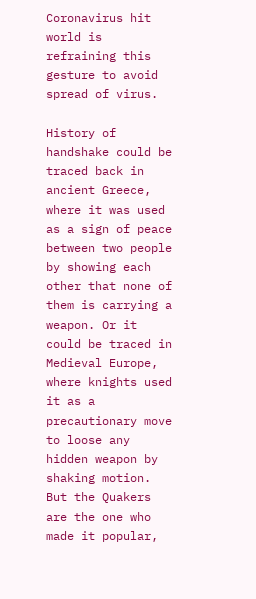Coronavirus hit world is refraining this gesture to avoid spread of virus.

History of handshake could be traced back in ancient Greece, where it was used as a sign of peace between two people by showing each other that none of them is carrying a weapon. Or it could be traced in Medieval Europe, where knights used it as a precautionary move to loose any hidden weapon by shaking motion. But the Quakers are the one who made it popular,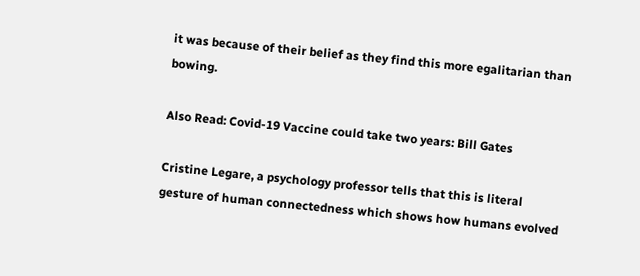it was because of their belief as they find this more egalitarian than bowing.

Also Read: Covid-19 Vaccine could take two years: Bill Gates

Cristine Legare, a psychology professor tells that this is literal gesture of human connectedness which shows how humans evolved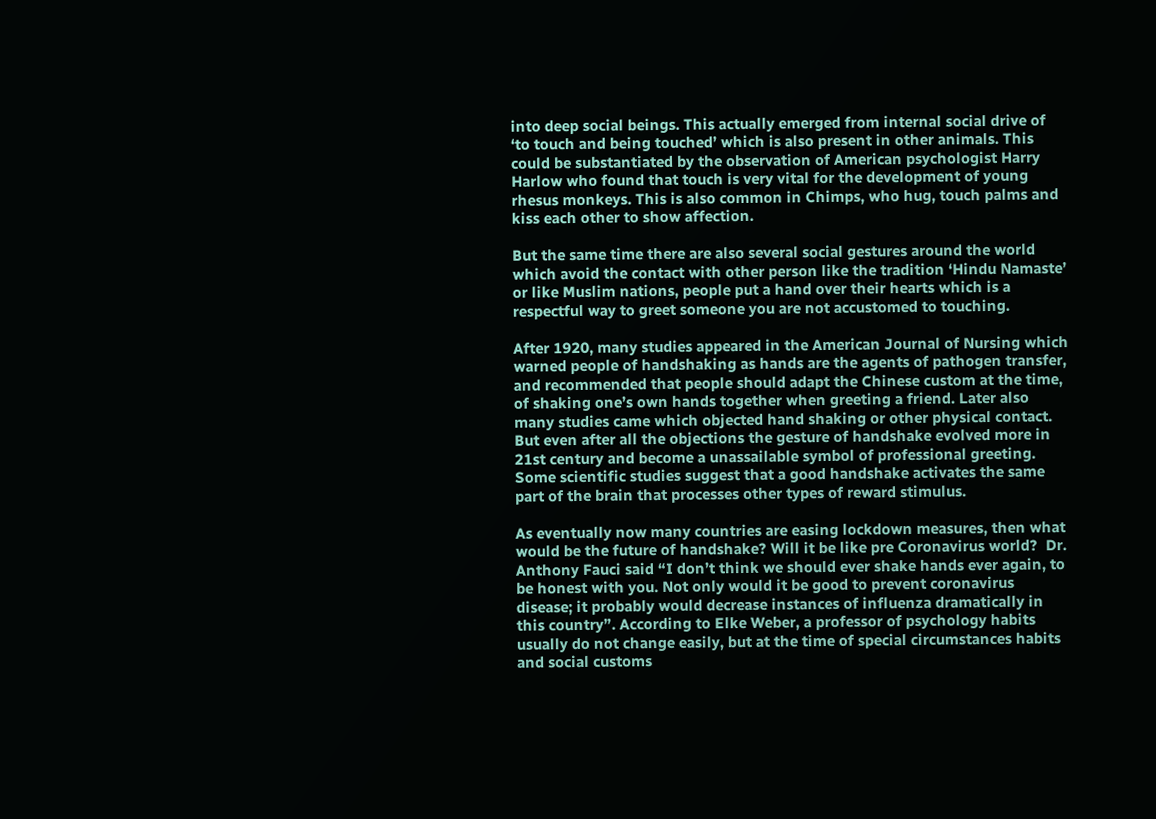into deep social beings. This actually emerged from internal social drive of ‘to touch and being touched’ which is also present in other animals. This could be substantiated by the observation of American psychologist Harry Harlow who found that touch is very vital for the development of young rhesus monkeys. This is also common in Chimps, who hug, touch palms and kiss each other to show affection.

But the same time there are also several social gestures around the world which avoid the contact with other person like the tradition ‘Hindu Namaste’ or like Muslim nations, people put a hand over their hearts which is a respectful way to greet someone you are not accustomed to touching.

After 1920, many studies appeared in the American Journal of Nursing which warned people of handshaking as hands are the agents of pathogen transfer, and recommended that people should adapt the Chinese custom at the time, of shaking one’s own hands together when greeting a friend. Later also many studies came which objected hand shaking or other physical contact. But even after all the objections the gesture of handshake evolved more in 21st century and become a unassailable symbol of professional greeting. Some scientific studies suggest that a good handshake activates the same part of the brain that processes other types of reward stimulus.

As eventually now many countries are easing lockdown measures, then what would be the future of handshake? Will it be like pre Coronavirus world?  Dr. Anthony Fauci said “I don’t think we should ever shake hands ever again, to be honest with you. Not only would it be good to prevent coronavirus disease; it probably would decrease instances of influenza dramatically in this country”. According to Elke Weber, a professor of psychology habits usually do not change easily, but at the time of special circumstances habits and social customs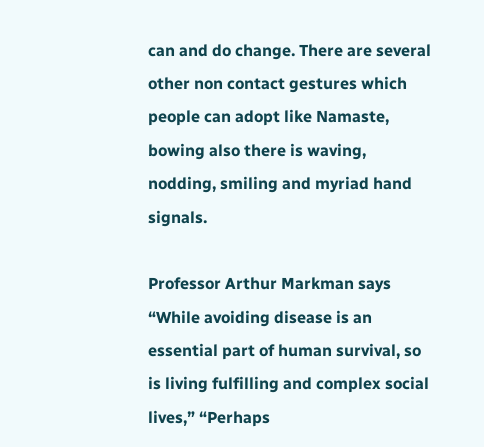can and do change. There are several other non contact gestures which people can adopt like Namaste, bowing also there is waving, nodding, smiling and myriad hand signals.

Professor Arthur Markman says  “While avoiding disease is an essential part of human survival, so is living fulfilling and complex social lives,” “Perhaps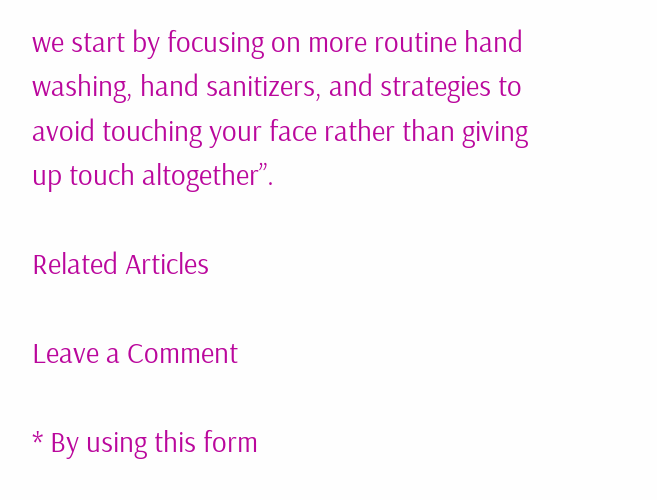we start by focusing on more routine hand washing, hand sanitizers, and strategies to avoid touching your face rather than giving up touch altogether”.

Related Articles

Leave a Comment

* By using this form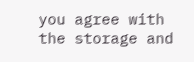you agree with the storage and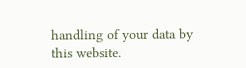handling of your data by this website.